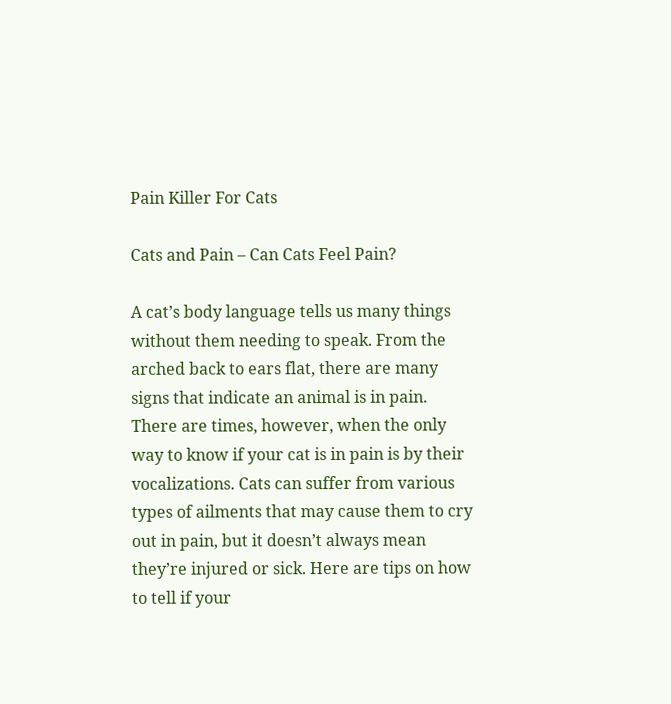Pain Killer For Cats

Cats and Pain – Can Cats Feel Pain?

A cat’s body language tells us many things without them needing to speak. From the arched back to ears flat, there are many signs that indicate an animal is in pain. There are times, however, when the only way to know if your cat is in pain is by their vocalizations. Cats can suffer from various types of ailments that may cause them to cry out in pain, but it doesn’t always mean they’re injured or sick. Here are tips on how to tell if your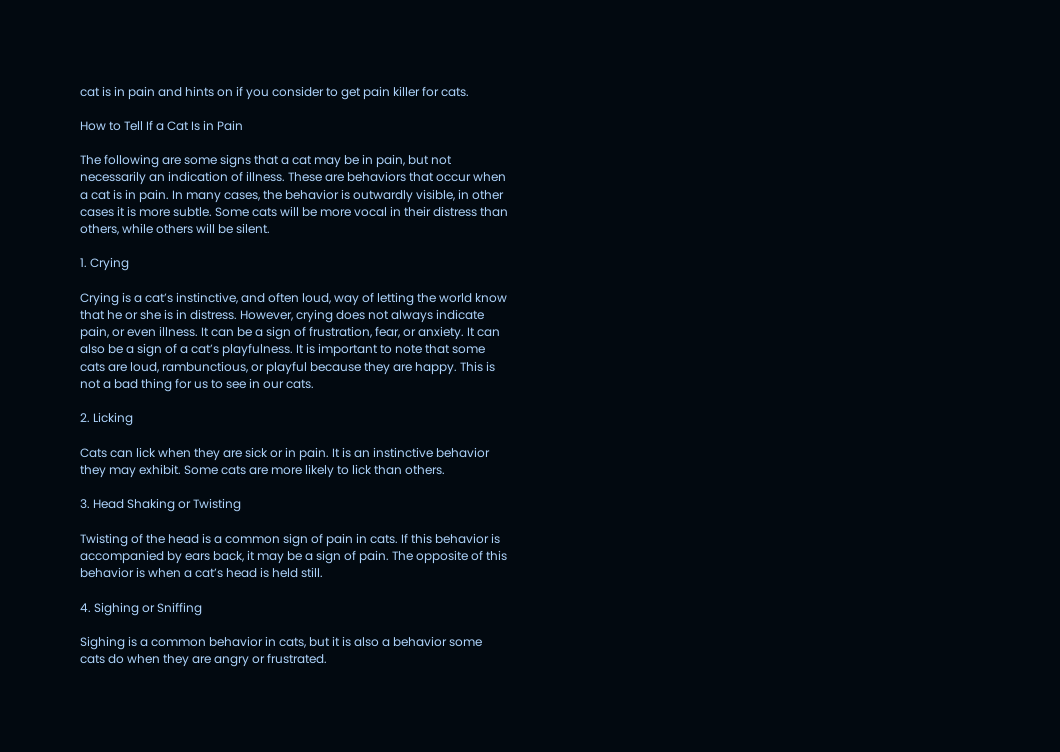cat is in pain and hints on if you consider to get pain killer for cats.

How to Tell If a Cat Is in Pain

The following are some signs that a cat may be in pain, but not necessarily an indication of illness. These are behaviors that occur when a cat is in pain. In many cases, the behavior is outwardly visible, in other cases it is more subtle. Some cats will be more vocal in their distress than others, while others will be silent.

1. Crying

Crying is a cat’s instinctive, and often loud, way of letting the world know that he or she is in distress. However, crying does not always indicate pain, or even illness. It can be a sign of frustration, fear, or anxiety. It can also be a sign of a cat’s playfulness. It is important to note that some cats are loud, rambunctious, or playful because they are happy. This is not a bad thing for us to see in our cats.

2. Licking

Cats can lick when they are sick or in pain. It is an instinctive behavior they may exhibit. Some cats are more likely to lick than others.

3. Head Shaking or Twisting

Twisting of the head is a common sign of pain in cats. If this behavior is accompanied by ears back, it may be a sign of pain. The opposite of this behavior is when a cat’s head is held still.

4. Sighing or Sniffing

Sighing is a common behavior in cats, but it is also a behavior some cats do when they are angry or frustrated.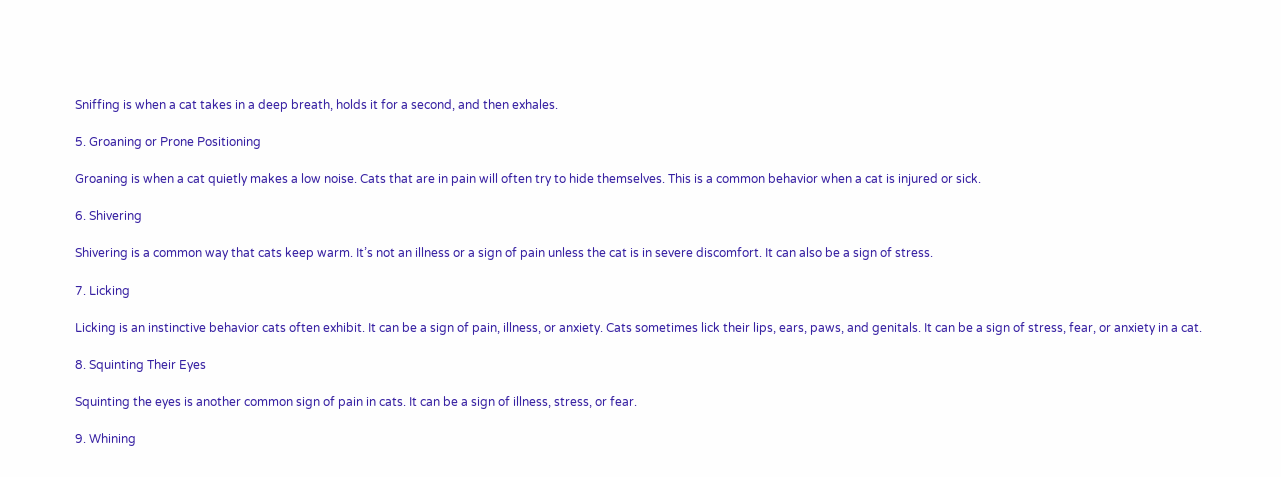Sniffing is when a cat takes in a deep breath, holds it for a second, and then exhales.

5. Groaning or Prone Positioning

Groaning is when a cat quietly makes a low noise. Cats that are in pain will often try to hide themselves. This is a common behavior when a cat is injured or sick.

6. Shivering

Shivering is a common way that cats keep warm. It’s not an illness or a sign of pain unless the cat is in severe discomfort. It can also be a sign of stress.

7. Licking

Licking is an instinctive behavior cats often exhibit. It can be a sign of pain, illness, or anxiety. Cats sometimes lick their lips, ears, paws, and genitals. It can be a sign of stress, fear, or anxiety in a cat.

8. Squinting Their Eyes

Squinting the eyes is another common sign of pain in cats. It can be a sign of illness, stress, or fear.

9. Whining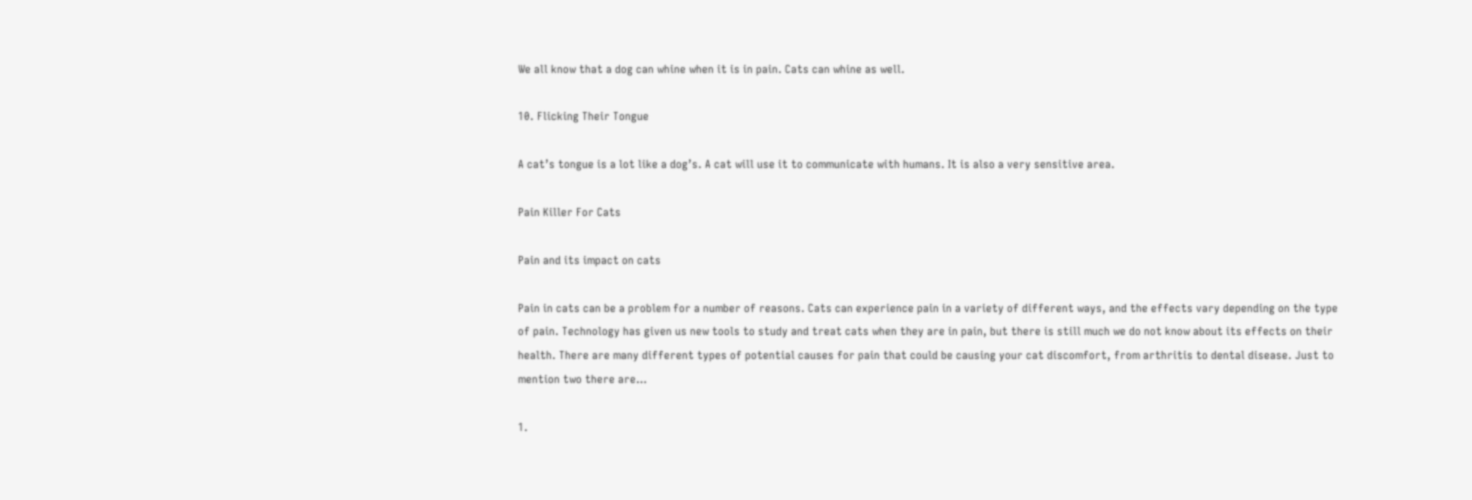We all know that a dog can whine when it is in pain. Cats can whine as well.

10. Flicking Their Tongue

A cat’s tongue is a lot like a dog’s. A cat will use it to communicate with humans. It is also a very sensitive area.

Pain Killer For Cats

Pain and its impact on cats

Pain in cats can be a problem for a number of reasons. Cats can experience pain in a variety of different ways, and the effects vary depending on the type of pain. Technology has given us new tools to study and treat cats when they are in pain, but there is still much we do not know about its effects on their health. There are many different types of potential causes for pain that could be causing your cat discomfort, from arthritis to dental disease. Just to mention two there are…

1.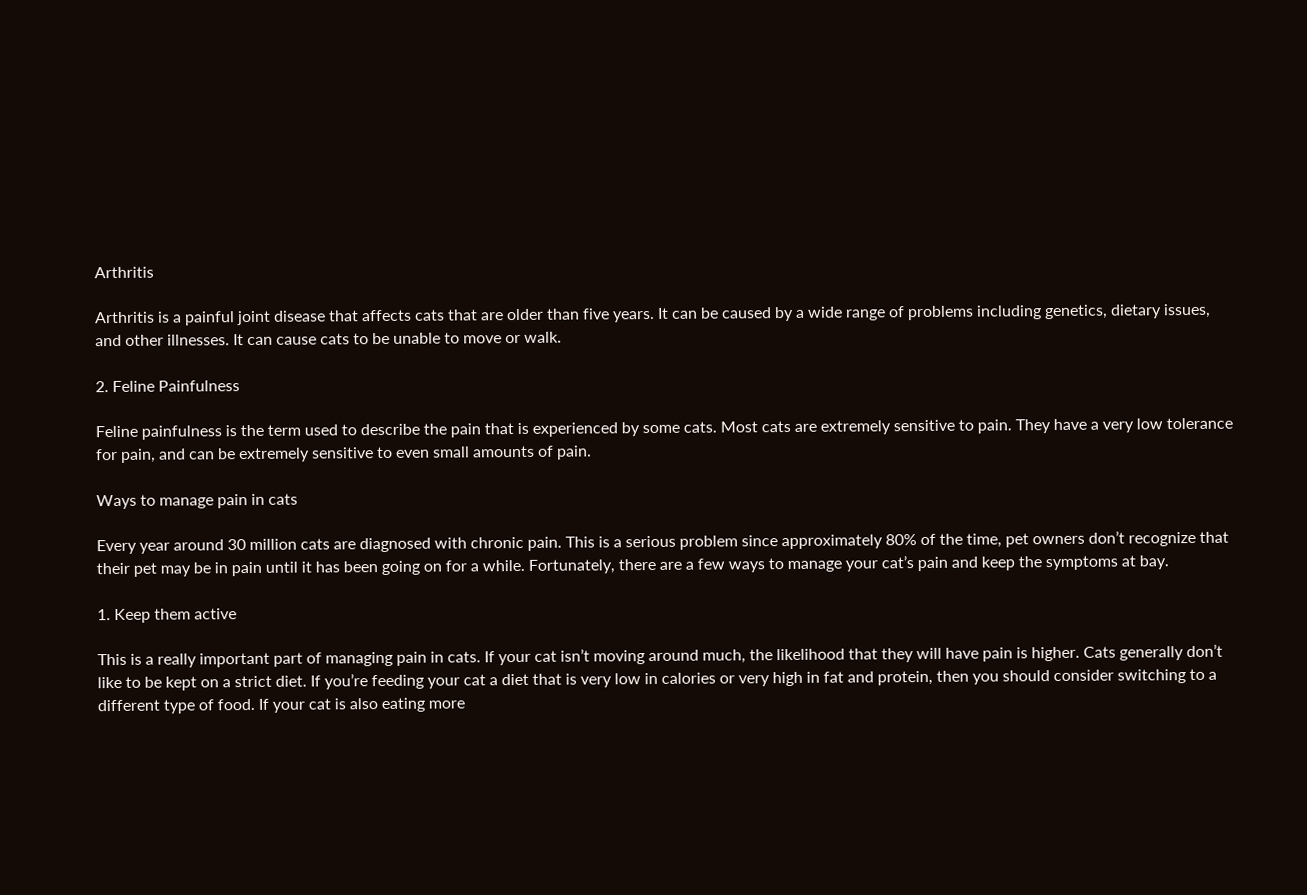Arthritis

Arthritis is a painful joint disease that affects cats that are older than five years. It can be caused by a wide range of problems including genetics, dietary issues, and other illnesses. It can cause cats to be unable to move or walk.

2. Feline Painfulness

Feline painfulness is the term used to describe the pain that is experienced by some cats. Most cats are extremely sensitive to pain. They have a very low tolerance for pain, and can be extremely sensitive to even small amounts of pain.

Ways to manage pain in cats

Every year around 30 million cats are diagnosed with chronic pain. This is a serious problem since approximately 80% of the time, pet owners don’t recognize that their pet may be in pain until it has been going on for a while. Fortunately, there are a few ways to manage your cat’s pain and keep the symptoms at bay.

1. Keep them active

This is a really important part of managing pain in cats. If your cat isn’t moving around much, the likelihood that they will have pain is higher. Cats generally don’t like to be kept on a strict diet. If you’re feeding your cat a diet that is very low in calories or very high in fat and protein, then you should consider switching to a different type of food. If your cat is also eating more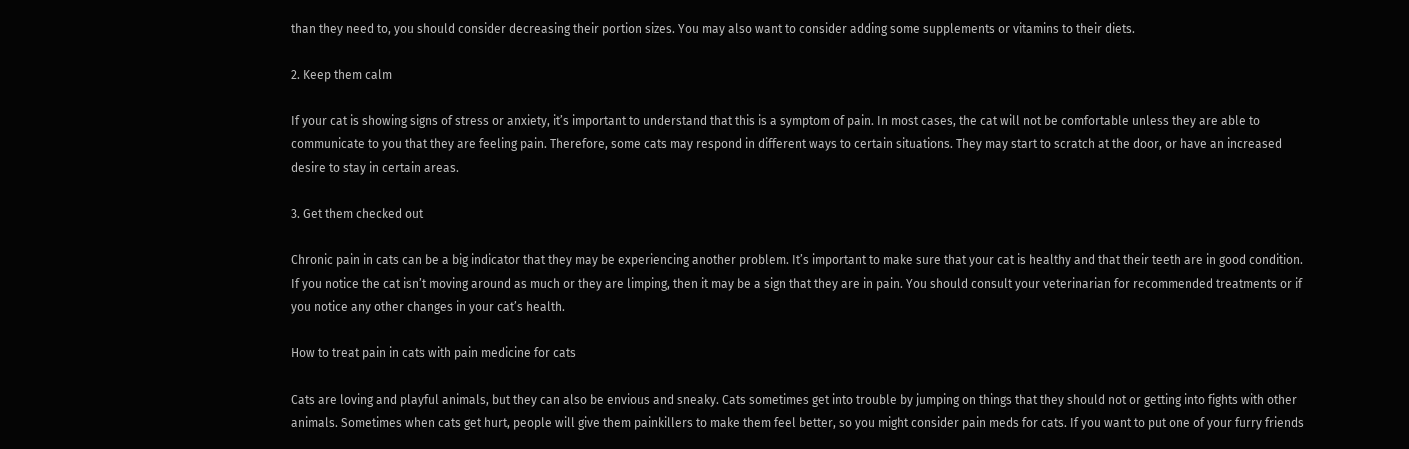than they need to, you should consider decreasing their portion sizes. You may also want to consider adding some supplements or vitamins to their diets.

2. Keep them calm

If your cat is showing signs of stress or anxiety, it’s important to understand that this is a symptom of pain. In most cases, the cat will not be comfortable unless they are able to communicate to you that they are feeling pain. Therefore, some cats may respond in different ways to certain situations. They may start to scratch at the door, or have an increased desire to stay in certain areas.

3. Get them checked out

Chronic pain in cats can be a big indicator that they may be experiencing another problem. It’s important to make sure that your cat is healthy and that their teeth are in good condition. If you notice the cat isn’t moving around as much or they are limping, then it may be a sign that they are in pain. You should consult your veterinarian for recommended treatments or if you notice any other changes in your cat’s health.

How to treat pain in cats with pain medicine for cats

Cats are loving and playful animals, but they can also be envious and sneaky. Cats sometimes get into trouble by jumping on things that they should not or getting into fights with other animals. Sometimes when cats get hurt, people will give them painkillers to make them feel better, so you might consider pain meds for cats. If you want to put one of your furry friends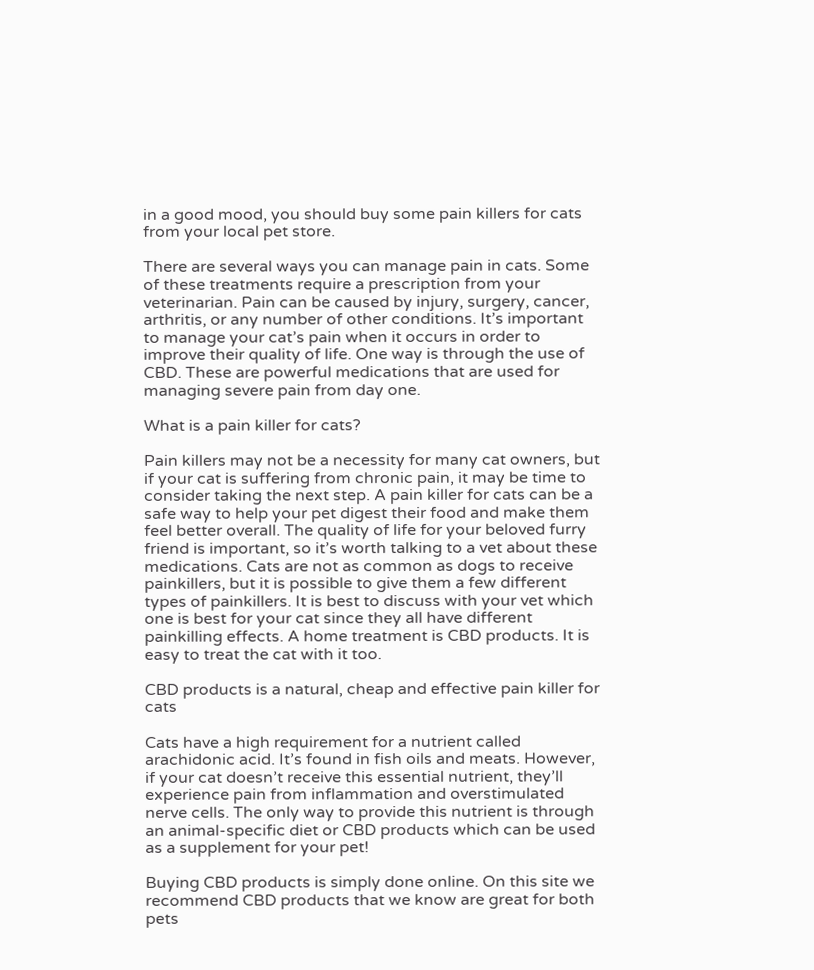in a good mood, you should buy some pain killers for cats from your local pet store.

There are several ways you can manage pain in cats. Some of these treatments require a prescription from your veterinarian. Pain can be caused by injury, surgery, cancer, arthritis, or any number of other conditions. It’s important to manage your cat’s pain when it occurs in order to improve their quality of life. One way is through the use of CBD. These are powerful medications that are used for managing severe pain from day one.

What is a pain killer for cats?

Pain killers may not be a necessity for many cat owners, but if your cat is suffering from chronic pain, it may be time to consider taking the next step. A pain killer for cats can be a safe way to help your pet digest their food and make them feel better overall. The quality of life for your beloved furry friend is important, so it’s worth talking to a vet about these medications. Cats are not as common as dogs to receive painkillers, but it is possible to give them a few different types of painkillers. It is best to discuss with your vet which one is best for your cat since they all have different painkilling effects. A home treatment is CBD products. It is easy to treat the cat with it too.

CBD products is a natural, cheap and effective pain killer for cats

Cats have a high requirement for a nutrient called arachidonic acid. It’s found in fish oils and meats. However, if your cat doesn’t receive this essential nutrient, they’ll experience pain from inflammation and overstimulated nerve cells. The only way to provide this nutrient is through an animal-specific diet or CBD products which can be used as a supplement for your pet!

Buying CBD products is simply done online. On this site we recommend CBD products that we know are great for both pets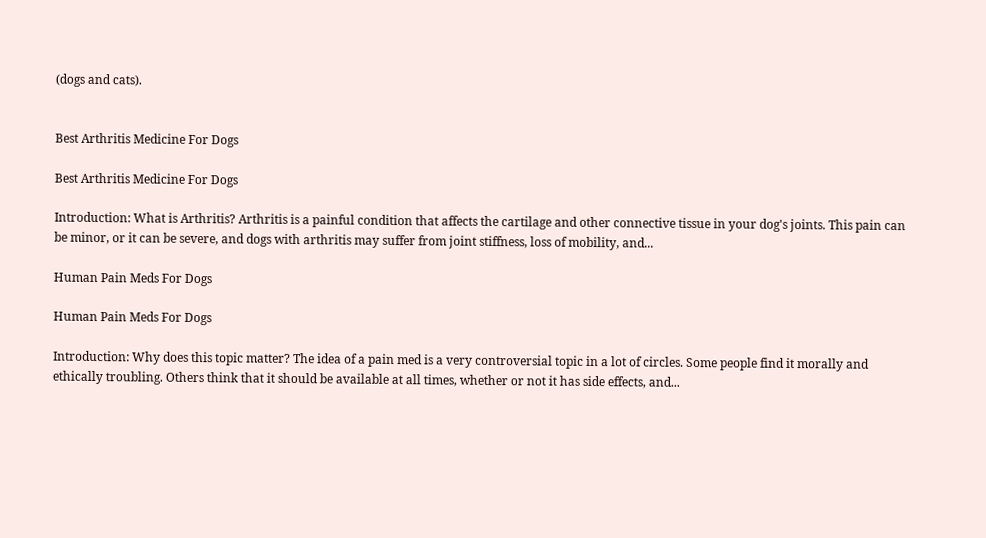(dogs and cats).


Best Arthritis Medicine For Dogs

Best Arthritis Medicine For Dogs

Introduction: What is Arthritis? Arthritis is a painful condition that affects the cartilage and other connective tissue in your dog's joints. This pain can be minor, or it can be severe, and dogs with arthritis may suffer from joint stiffness, loss of mobility, and...

Human Pain Meds For Dogs

Human Pain Meds For Dogs

Introduction: Why does this topic matter? The idea of a pain med is a very controversial topic in a lot of circles. Some people find it morally and ethically troubling. Others think that it should be available at all times, whether or not it has side effects, and...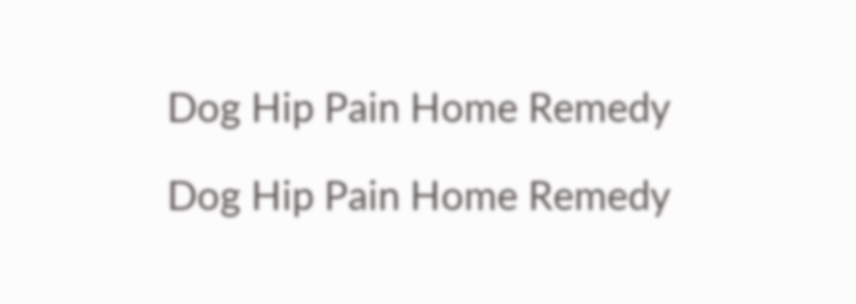Dog Hip Pain Home Remedy

Dog Hip Pain Home Remedy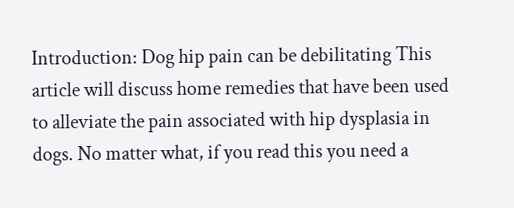Introduction: Dog hip pain can be debilitating This article will discuss home remedies that have been used to alleviate the pain associated with hip dysplasia in dogs. No matter what, if you read this you need a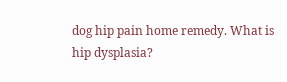dog hip pain home remedy. What is hip dysplasia?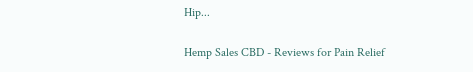Hip...

Hemp Sales CBD - Reviews for Pain Relief